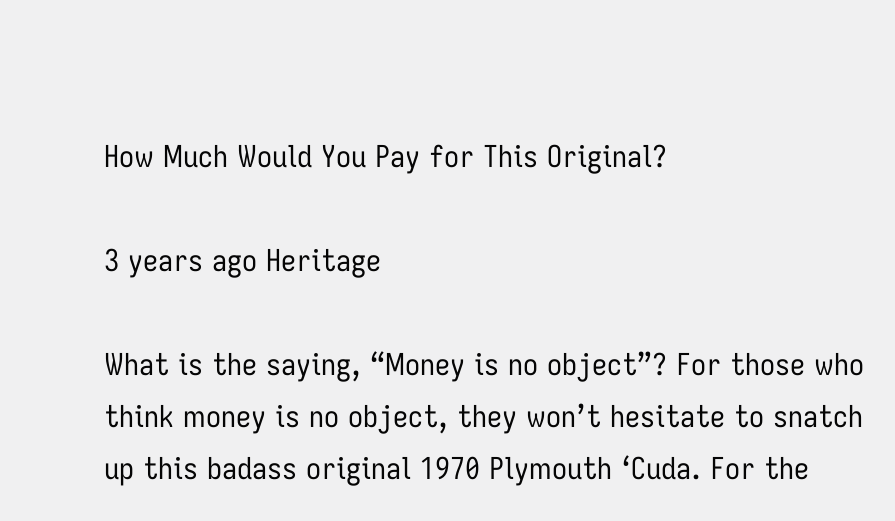How Much Would You Pay for This Original?

3 years ago Heritage

What is the saying, “Money is no object”? For those who think money is no object, they won’t hesitate to snatch up this badass original 1970 Plymouth ‘Cuda. For the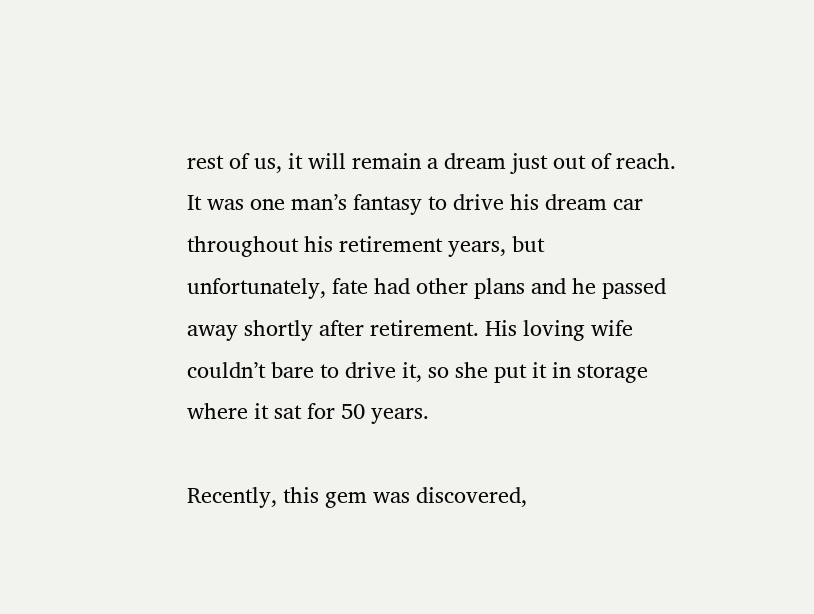rest of us, it will remain a dream just out of reach. It was one man’s fantasy to drive his dream car throughout his retirement years, but unfortunately, fate had other plans and he passed away shortly after retirement. His loving wife couldn’t bare to drive it, so she put it in storage where it sat for 50 years.

Recently, this gem was discovered,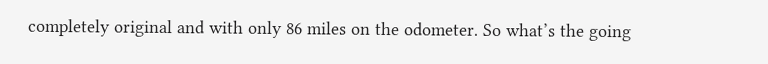completely original and with only 86 miles on the odometer. So what’s the going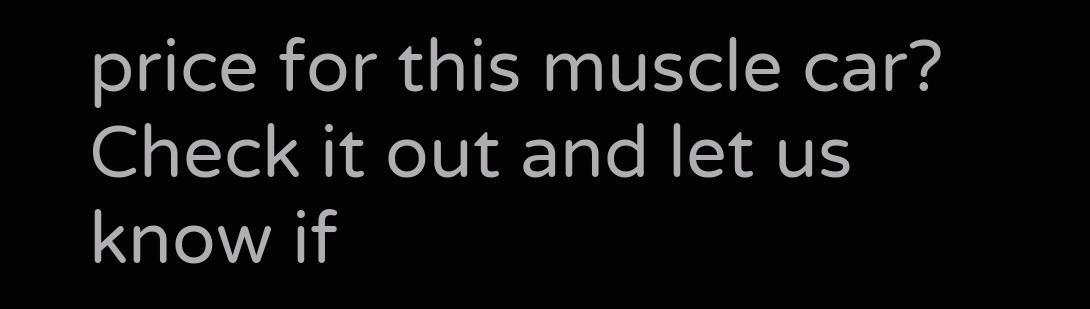price for this muscle car? Check it out and let us know if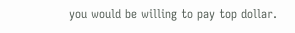you would be willing to pay top dollar.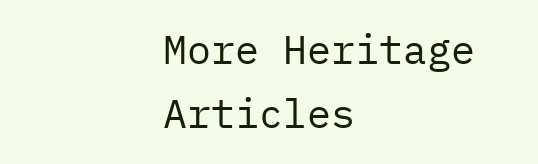More Heritage Articles